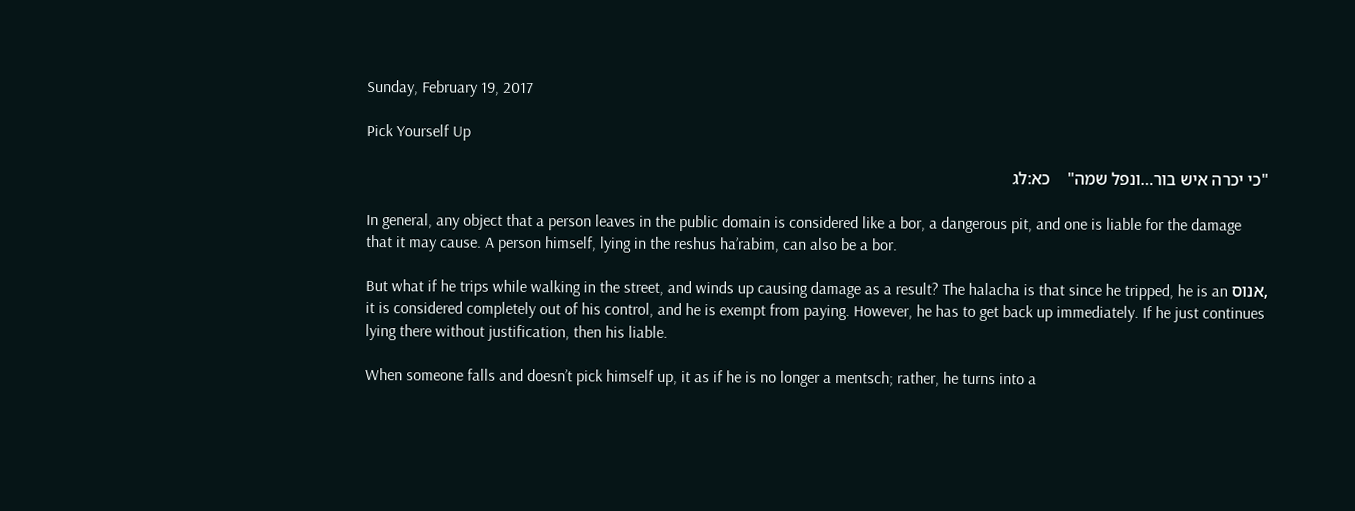Sunday, February 19, 2017

Pick Yourself Up

"כי יכרה איש בור…ונפל שמה"    כא:לג

In general, any object that a person leaves in the public domain is considered like a bor, a dangerous pit, and one is liable for the damage that it may cause. A person himself, lying in the reshus ha’rabim, can also be a bor.

But what if he trips while walking in the street, and winds up causing damage as a result? The halacha is that since he tripped, he is an אנוס, it is considered completely out of his control, and he is exempt from paying. However, he has to get back up immediately. If he just continues lying there without justification, then his liable.

When someone falls and doesn’t pick himself up, it as if he is no longer a mentsch; rather, he turns into a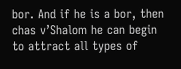bor. And if he is a bor, then chas v’Shalom he can begin to attract all types of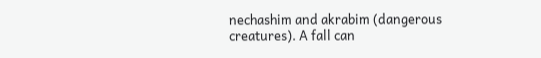nechashim and akrabim (dangerous creatures). A fall can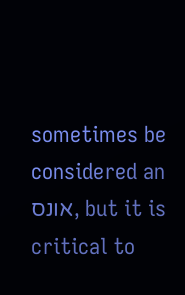sometimes be considered an אונס, but it is critical to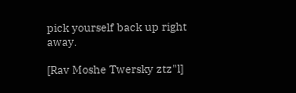pick yourself back up right away.

[Rav Moshe Twersky ztz"l]